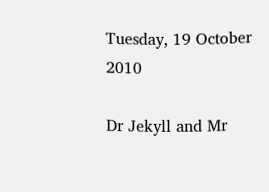Tuesday, 19 October 2010

Dr Jekyll and Mr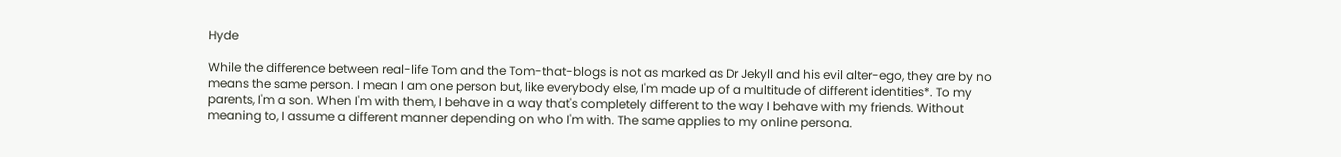Hyde

While the difference between real-life Tom and the Tom-that-blogs is not as marked as Dr Jekyll and his evil alter-ego, they are by no means the same person. I mean I am one person but, like everybody else, I'm made up of a multitude of different identities*. To my parents, I'm a son. When I'm with them, I behave in a way that's completely different to the way I behave with my friends. Without meaning to, I assume a different manner depending on who I'm with. The same applies to my online persona.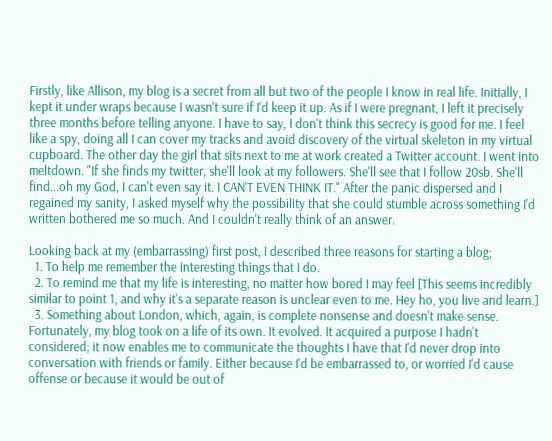Firstly, like Allison, my blog is a secret from all but two of the people I know in real life. Initially, I kept it under wraps because I wasn't sure if I'd keep it up. As if I were pregnant, I left it precisely three months before telling anyone. I have to say, I don't think this secrecy is good for me. I feel like a spy, doing all I can cover my tracks and avoid discovery of the virtual skeleton in my virtual cupboard. The other day the girl that sits next to me at work created a Twitter account. I went into meltdown. "If she finds my twitter, she'll look at my followers. She'll see that I follow 20sb. She'll find...oh my God, I can't even say it. I CAN'T EVEN THINK IT." After the panic dispersed and I regained my sanity, I asked myself why the possibility that she could stumble across something I'd written bothered me so much. And I couldn't really think of an answer.

Looking back at my (embarrassing) first post, I described three reasons for starting a blog;
  1. To help me remember the interesting things that I do.
  2. To remind me that my life is interesting, no matter how bored I may feel [This seems incredibly similar to point 1, and why it's a separate reason is unclear even to me. Hey ho, you live and learn.]
  3. Something about London, which, again, is complete nonsense and doesn't make sense.
Fortunately, my blog took on a life of its own. It evolved. It acquired a purpose I hadn't considered; it now enables me to communicate the thoughts I have that I'd never drop into conversation with friends or family. Either because I'd be embarrassed to, or worried I'd cause offense or because it would be out of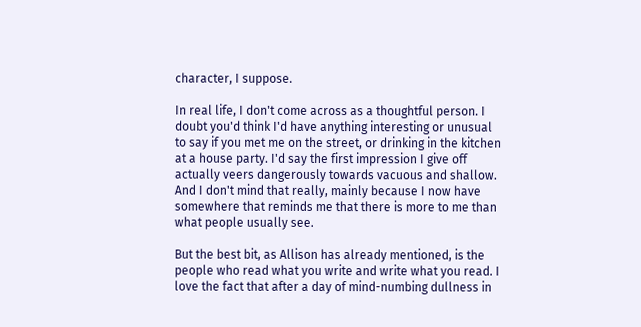character, I suppose.

In real life, I don't come across as a thoughtful person. I doubt you'd think I'd have anything interesting or unusual to say if you met me on the street, or drinking in the kitchen at a house party. I'd say the first impression I give off actually veers dangerously towards vacuous and shallow. And I don't mind that really, mainly because I now have somewhere that reminds me that there is more to me than what people usually see.

But the best bit, as Allison has already mentioned, is the people who read what you write and write what you read. I love the fact that after a day of mind-numbing dullness in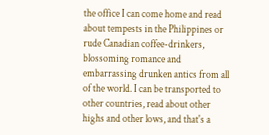the office I can come home and read about tempests in the Philippines or rude Canadian coffee-drinkers, blossoming romance and embarrassing drunken antics from all of the world. I can be transported to other countries, read about other highs and other lows, and that's a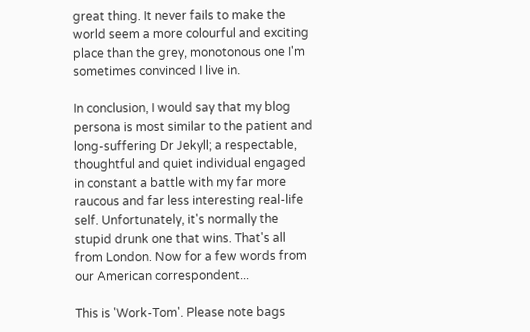great thing. It never fails to make the world seem a more colourful and exciting place than the grey, monotonous one I'm sometimes convinced I live in.

In conclusion, I would say that my blog persona is most similar to the patient and long-suffering Dr Jekyll; a respectable, thoughtful and quiet individual engaged in constant a battle with my far more raucous and far less interesting real-life self. Unfortunately, it's normally the stupid drunk one that wins. That's all from London. Now for a few words from our American correspondent...

This is 'Work-Tom'. Please note bags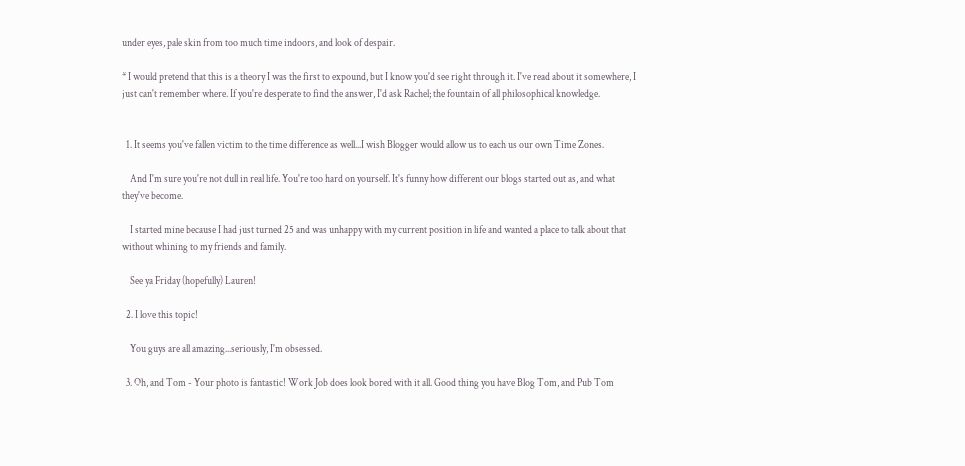under eyes, pale skin from too much time indoors, and look of despair.

* I would pretend that this is a theory I was the first to expound, but I know you'd see right through it. I've read about it somewhere, I just can't remember where. If you're desperate to find the answer, I'd ask Rachel; the fountain of all philosophical knowledge.


  1. It seems you've fallen victim to the time difference as well...I wish Blogger would allow us to each us our own Time Zones.

    And I'm sure you're not dull in real life. You're too hard on yourself. It's funny how different our blogs started out as, and what they've become.

    I started mine because I had just turned 25 and was unhappy with my current position in life and wanted a place to talk about that without whining to my friends and family.

    See ya Friday (hopefully) Lauren!

  2. I love this topic!

    You guys are all amazing...seriously, I'm obsessed.

  3. Oh, and Tom - Your photo is fantastic! Work Job does look bored with it all. Good thing you have Blog Tom, and Pub Tom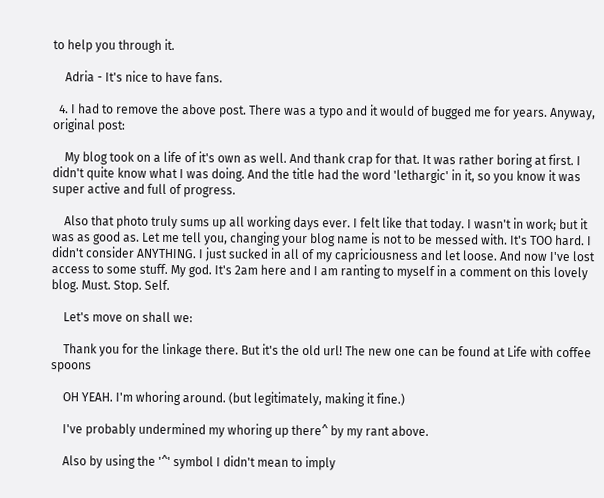to help you through it.

    Adria - It's nice to have fans.

  4. I had to remove the above post. There was a typo and it would of bugged me for years. Anyway, original post:

    My blog took on a life of it's own as well. And thank crap for that. It was rather boring at first. I didn't quite know what I was doing. And the title had the word 'lethargic' in it, so you know it was super active and full of progress.

    Also that photo truly sums up all working days ever. I felt like that today. I wasn't in work; but it was as good as. Let me tell you, changing your blog name is not to be messed with. It's TOO hard. I didn't consider ANYTHING. I just sucked in all of my capriciousness and let loose. And now I've lost access to some stuff. My god. It's 2am here and I am ranting to myself in a comment on this lovely blog. Must. Stop. Self.

    Let's move on shall we:

    Thank you for the linkage there. But it's the old url! The new one can be found at Life with coffee spoons

    OH YEAH. I'm whoring around. (but legitimately, making it fine.)

    I've probably undermined my whoring up there^ by my rant above.

    Also by using the '^' symbol I didn't mean to imply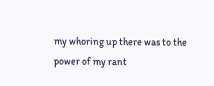my whoring up there was to the power of my rant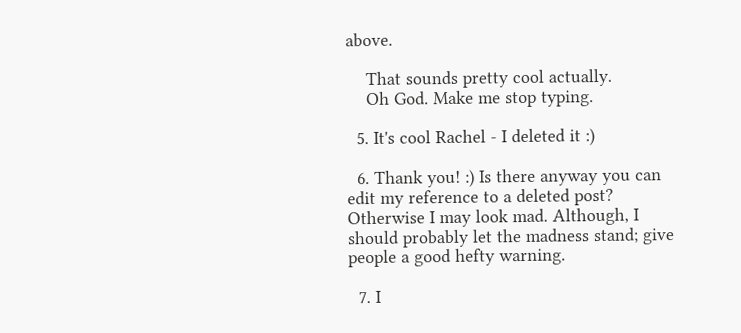above.

    That sounds pretty cool actually.
    Oh God. Make me stop typing.

  5. It's cool Rachel - I deleted it :)

  6. Thank you! :) Is there anyway you can edit my reference to a deleted post? Otherwise I may look mad. Although, I should probably let the madness stand; give people a good hefty warning.

  7. I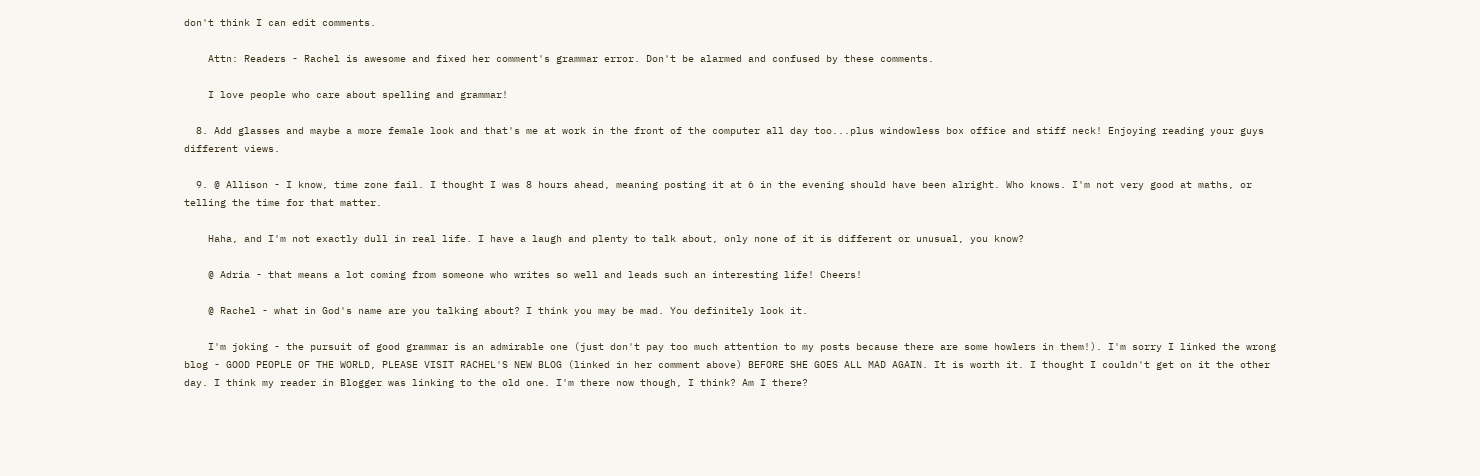don't think I can edit comments.

    Attn: Readers - Rachel is awesome and fixed her comment's grammar error. Don't be alarmed and confused by these comments.

    I love people who care about spelling and grammar!

  8. Add glasses and maybe a more female look and that's me at work in the front of the computer all day too...plus windowless box office and stiff neck! Enjoying reading your guys different views.

  9. @ Allison - I know, time zone fail. I thought I was 8 hours ahead, meaning posting it at 6 in the evening should have been alright. Who knows. I'm not very good at maths, or telling the time for that matter.

    Haha, and I'm not exactly dull in real life. I have a laugh and plenty to talk about, only none of it is different or unusual, you know?

    @ Adria - that means a lot coming from someone who writes so well and leads such an interesting life! Cheers!

    @ Rachel - what in God's name are you talking about? I think you may be mad. You definitely look it.

    I'm joking - the pursuit of good grammar is an admirable one (just don't pay too much attention to my posts because there are some howlers in them!). I'm sorry I linked the wrong blog - GOOD PEOPLE OF THE WORLD, PLEASE VISIT RACHEL'S NEW BLOG (linked in her comment above) BEFORE SHE GOES ALL MAD AGAIN. It is worth it. I thought I couldn't get on it the other day. I think my reader in Blogger was linking to the old one. I'm there now though, I think? Am I there?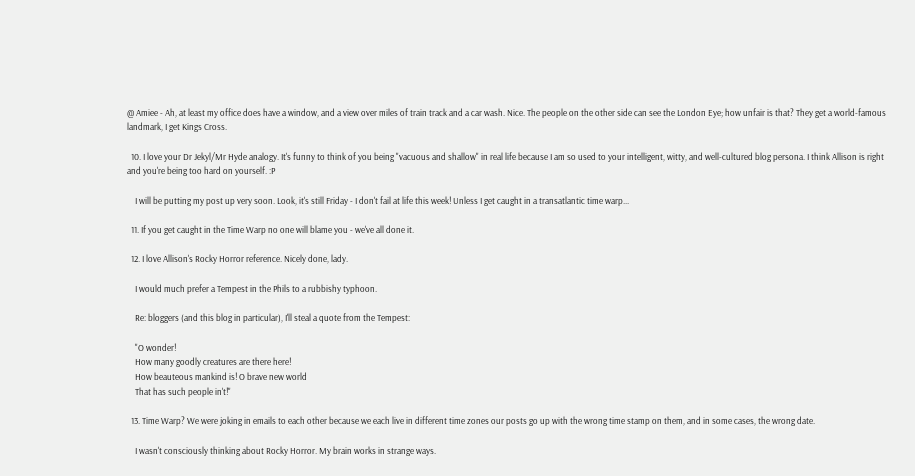@ Amiee - Ah, at least my office does have a window, and a view over miles of train track and a car wash. Nice. The people on the other side can see the London Eye; how unfair is that? They get a world-famous landmark, I get Kings Cross.

  10. I love your Dr Jekyl/Mr Hyde analogy. It's funny to think of you being "vacuous and shallow" in real life because I am so used to your intelligent, witty, and well-cultured blog persona. I think Allison is right and you're being too hard on yourself. :P

    I will be putting my post up very soon. Look, it's still Friday - I don't fail at life this week! Unless I get caught in a transatlantic time warp...

  11. If you get caught in the Time Warp no one will blame you - we've all done it.

  12. I love Allison's Rocky Horror reference. Nicely done, lady.

    I would much prefer a Tempest in the Phils to a rubbishy typhoon.

    Re: bloggers (and this blog in particular), I'll steal a quote from the Tempest:

    "O wonder!
    How many goodly creatures are there here!
    How beauteous mankind is! O brave new world
    That has such people in't!"

  13. Time Warp? We were joking in emails to each other because we each live in different time zones our posts go up with the wrong time stamp on them, and in some cases, the wrong date.

    I wasn't consciously thinking about Rocky Horror. My brain works in strange ways.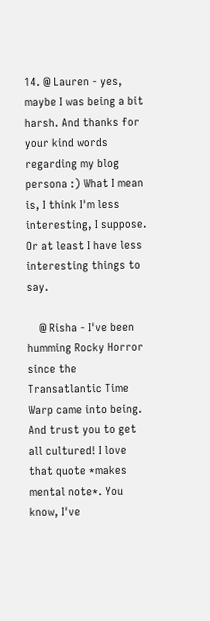14. @ Lauren - yes, maybe I was being a bit harsh. And thanks for your kind words regarding my blog persona :) What I mean is, I think I'm less interesting, I suppose. Or at least I have less interesting things to say.

    @ Risha - I've been humming Rocky Horror since the Transatlantic Time Warp came into being. And trust you to get all cultured! I love that quote *makes mental note*. You know, I've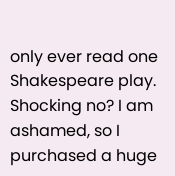only ever read one Shakespeare play. Shocking no? I am ashamed, so I purchased a huge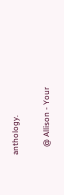anthology.

    @ Allison - Your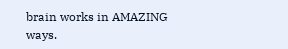brain works in AMAZING ways.